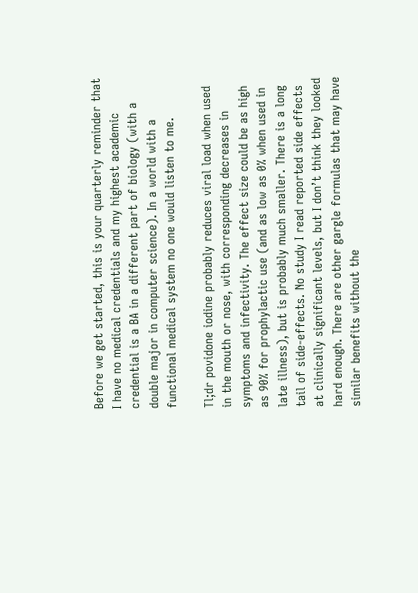Before we get started, this is your quarterly reminder that I have no medical credentials and my highest academic credential is a BA in a different part of biology (with a double major in computer science). In a world with a functional medical system no one would listen to me.

Tl;dr povidone iodine probably reduces viral load when used in the mouth or nose, with corresponding decreases in symptoms and infectivity. The effect size could be as high as 90% for prophylactic use (and as low as 0% when used in late illness), but is probably much smaller. There is a long tail of side-effects. No study I read reported side effects at clinically significant levels, but I don’t think they looked hard enough. There are other gargle formulas that may have similar benefits without the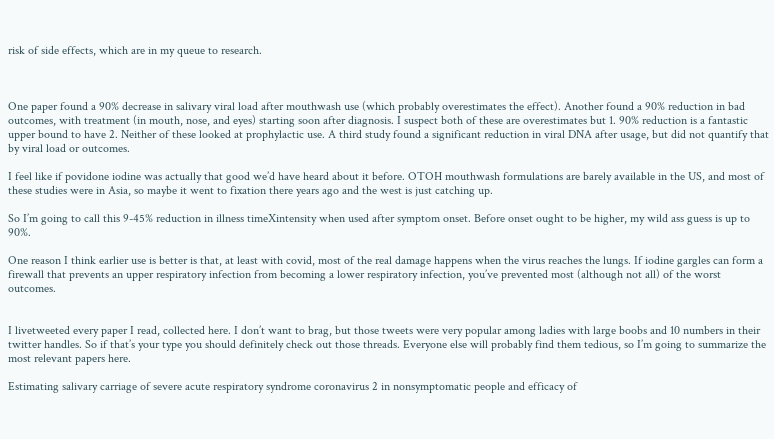risk of side effects, which are in my queue to research.



One paper found a 90% decrease in salivary viral load after mouthwash use (which probably overestimates the effect). Another found a 90% reduction in bad outcomes, with treatment (in mouth, nose, and eyes) starting soon after diagnosis. I suspect both of these are overestimates but 1. 90% reduction is a fantastic upper bound to have 2. Neither of these looked at prophylactic use. A third study found a significant reduction in viral DNA after usage, but did not quantify that by viral load or outcomes.

I feel like if povidone iodine was actually that good we’d have heard about it before. OTOH mouthwash formulations are barely available in the US, and most of these studies were in Asia, so maybe it went to fixation there years ago and the west is just catching up.

So I’m going to call this 9-45% reduction in illness timeXintensity when used after symptom onset. Before onset ought to be higher, my wild ass guess is up to 90%.

One reason I think earlier use is better is that, at least with covid, most of the real damage happens when the virus reaches the lungs. If iodine gargles can form a firewall that prevents an upper respiratory infection from becoming a lower respiratory infection, you’ve prevented most (although not all) of the worst outcomes.


I livetweeted every paper I read, collected here. I don’t want to brag, but those tweets were very popular among ladies with large boobs and 10 numbers in their twitter handles. So if that’s your type you should definitely check out those threads. Everyone else will probably find them tedious, so I’m going to summarize the most relevant papers here.

Estimating salivary carriage of severe acute respiratory syndrome coronavirus 2 in nonsymptomatic people and efficacy of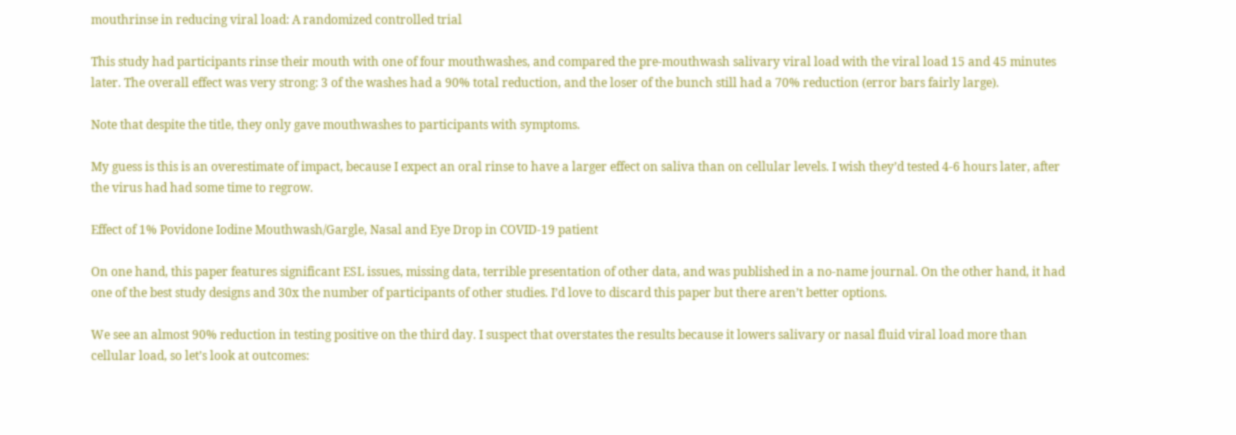mouthrinse in reducing viral load: A randomized controlled trial

This study had participants rinse their mouth with one of four mouthwashes, and compared the pre-mouthwash salivary viral load with the viral load 15 and 45 minutes later. The overall effect was very strong: 3 of the washes had a 90% total reduction, and the loser of the bunch still had a 70% reduction (error bars fairly large).

Note that despite the title, they only gave mouthwashes to participants with symptoms.

My guess is this is an overestimate of impact, because I expect an oral rinse to have a larger effect on saliva than on cellular levels. I wish they’d tested 4-6 hours later, after the virus had had some time to regrow.

Effect of 1% Povidone Iodine Mouthwash/Gargle, Nasal and Eye Drop in COVID-19 patient

On one hand, this paper features significant ESL issues, missing data, terrible presentation of other data, and was published in a no-name journal. On the other hand, it had one of the best study designs and 30x the number of participants of other studies. I’d love to discard this paper but there aren’t better options.

We see an almost 90% reduction in testing positive on the third day. I suspect that overstates the results because it lowers salivary or nasal fluid viral load more than cellular load, so let’s look at outcomes: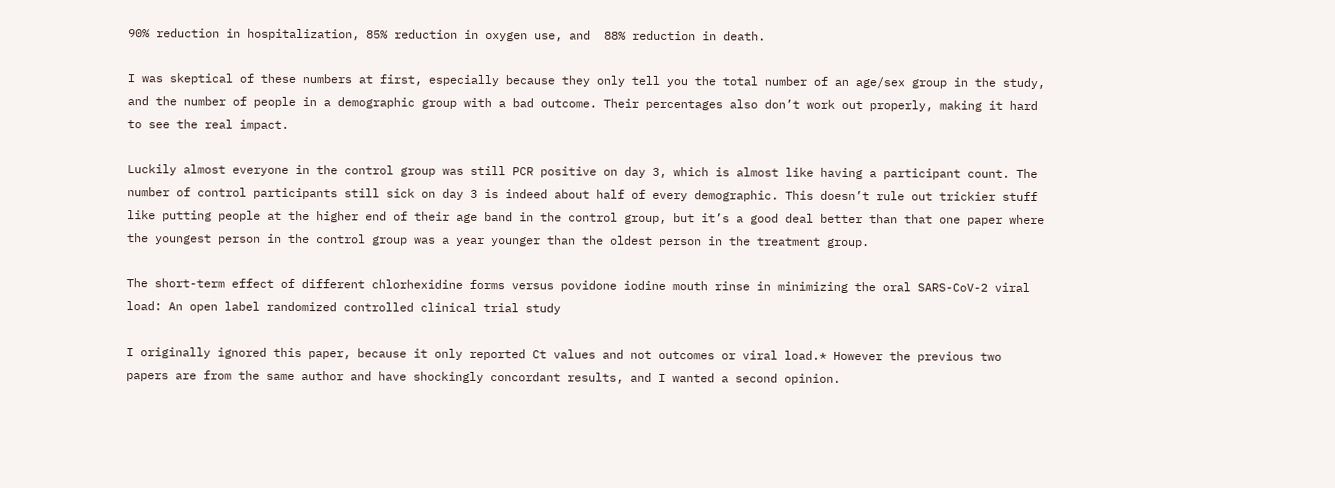90% reduction in hospitalization, 85% reduction in oxygen use, and  88% reduction in death.

I was skeptical of these numbers at first, especially because they only tell you the total number of an age/sex group in the study, and the number of people in a demographic group with a bad outcome. Their percentages also don’t work out properly, making it hard to see the real impact.

Luckily almost everyone in the control group was still PCR positive on day 3, which is almost like having a participant count. The number of control participants still sick on day 3 is indeed about half of every demographic. This doesn’t rule out trickier stuff like putting people at the higher end of their age band in the control group, but it’s a good deal better than that one paper where the youngest person in the control group was a year younger than the oldest person in the treatment group.

The short-term effect of different chlorhexidine forms versus povidone iodine mouth rinse in minimizing the oral SARS-CoV-2 viral load: An open label randomized controlled clinical trial study

I originally ignored this paper, because it only reported Ct values and not outcomes or viral load.* However the previous two papers are from the same author and have shockingly concordant results, and I wanted a second opinion.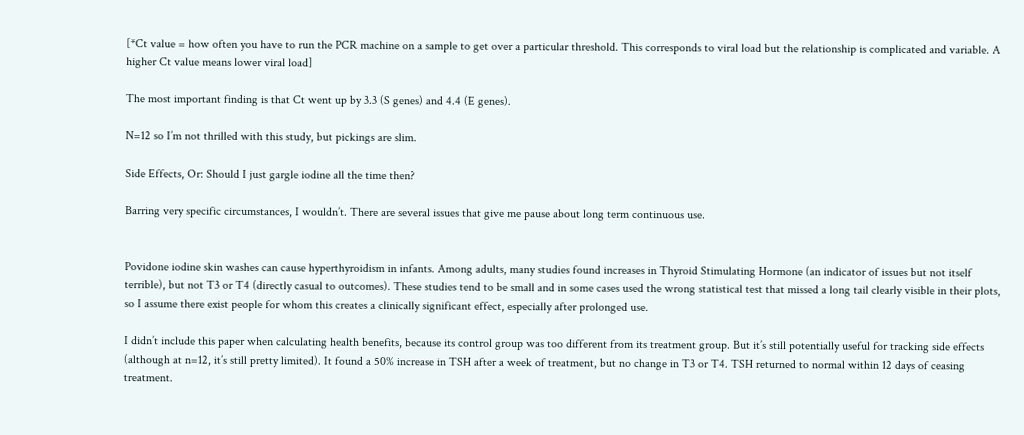[*Ct value = how often you have to run the PCR machine on a sample to get over a particular threshold. This corresponds to viral load but the relationship is complicated and variable. A higher Ct value means lower viral load]

The most important finding is that Ct went up by 3.3 (S genes) and 4.4 (E genes).

N=12 so I’m not thrilled with this study, but pickings are slim.

Side Effects, Or: Should I just gargle iodine all the time then?

Barring very specific circumstances, I wouldn’t. There are several issues that give me pause about long term continuous use.


Povidone iodine skin washes can cause hyperthyroidism in infants. Among adults, many studies found increases in Thyroid Stimulating Hormone (an indicator of issues but not itself terrible), but not T3 or T4 (directly casual to outcomes). These studies tend to be small and in some cases used the wrong statistical test that missed a long tail clearly visible in their plots, so I assume there exist people for whom this creates a clinically significant effect, especially after prolonged use.

I didn’t include this paper when calculating health benefits, because its control group was too different from its treatment group. But it’s still potentially useful for tracking side effects (although at n=12, it’s still pretty limited). It found a 50% increase in TSH after a week of treatment, but no change in T3 or T4. TSH returned to normal within 12 days of ceasing treatment.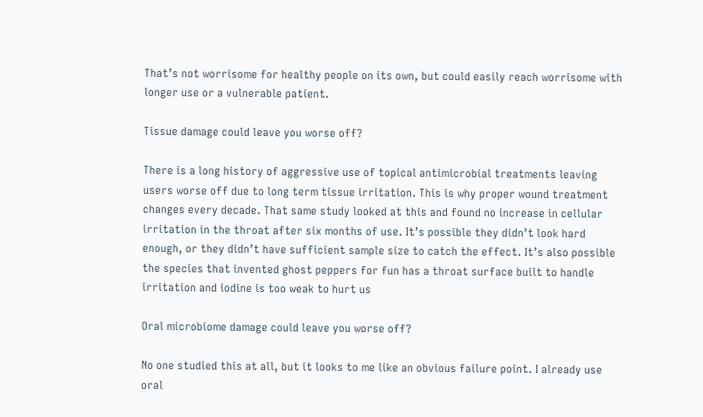That’s not worrisome for healthy people on its own, but could easily reach worrisome with longer use or a vulnerable patient.

Tissue damage could leave you worse off?

There is a long history of aggressive use of topical antimicrobial treatments leaving users worse off due to long term tissue irritation. This is why proper wound treatment changes every decade. That same study looked at this and found no increase in cellular irritation in the throat after six months of use. It’s possible they didn’t look hard enough, or they didn’t have sufficient sample size to catch the effect. It’s also possible the species that invented ghost peppers for fun has a throat surface built to handle irritation and iodine is too weak to hurt us

Oral microbiome damage could leave you worse off?

No one studied this at all, but it looks to me like an obvious failure point. I already use oral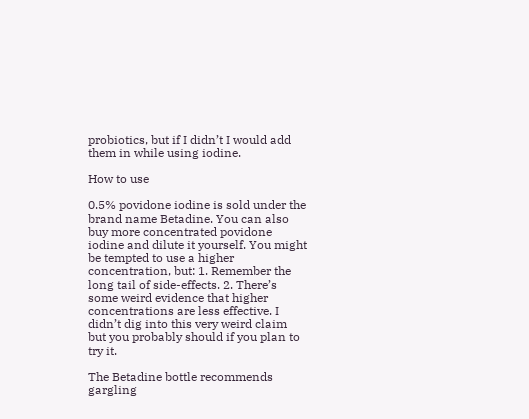probiotics, but if I didn’t I would add them in while using iodine.

How to use

0.5% povidone iodine is sold under the brand name Betadine. You can also buy more concentrated povidone iodine and dilute it yourself. You might be tempted to use a higher concentration, but: 1. Remember the long tail of side-effects. 2. There’s some weird evidence that higher concentrations are less effective. I didn’t dig into this very weird claim but you probably should if you plan to try it.

The Betadine bottle recommends gargling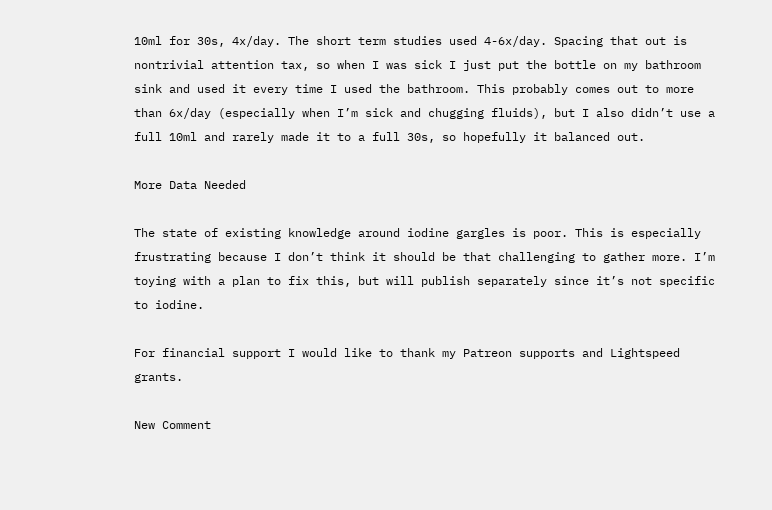10ml for 30s, 4x/day. The short term studies used 4-6x/day. Spacing that out is nontrivial attention tax, so when I was sick I just put the bottle on my bathroom sink and used it every time I used the bathroom. This probably comes out to more than 6x/day (especially when I’m sick and chugging fluids), but I also didn’t use a full 10ml and rarely made it to a full 30s, so hopefully it balanced out.

More Data Needed

The state of existing knowledge around iodine gargles is poor. This is especially frustrating because I don’t think it should be that challenging to gather more. I’m toying with a plan to fix this, but will publish separately since it’s not specific to iodine.

For financial support I would like to thank my Patreon supports and Lightspeed grants.

New Comment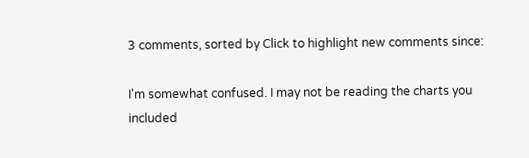3 comments, sorted by Click to highlight new comments since:

I'm somewhat confused. I may not be reading the charts you included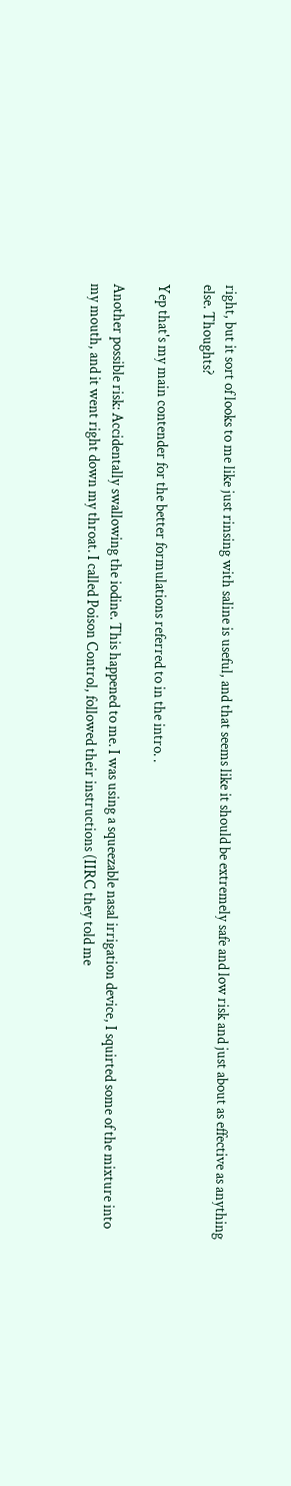right, but it sort of looks to me like just rinsing with saline is useful, and that seems like it should be extremely safe and low risk and just about as effective as anything else. Thoughts?

Yep that's my main contender for the better formulations referred to in the intro. .

Another possible risk: Accidentally swallowing the iodine. This happened to me. I was using a squeezable nasal irrigation device, I squirted some of the mixture into my mouth, and it went right down my throat. I called Poison Control, followed their instructions (IIRC they told me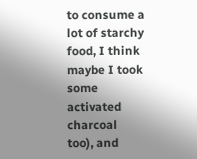to consume a lot of starchy food, I think maybe I took some activated charcoal too), and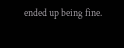ended up being fine.